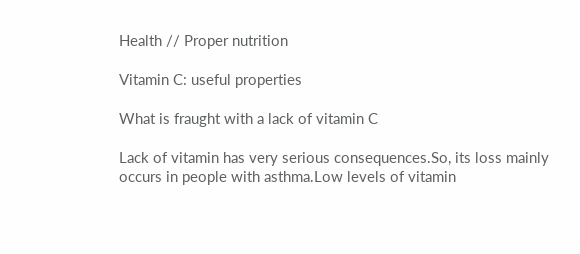Health // Proper nutrition

Vitamin C: useful properties

What is fraught with a lack of vitamin C

Lack of vitamin has very serious consequences.So, its loss mainly occurs in people with asthma.Low levels of vitamin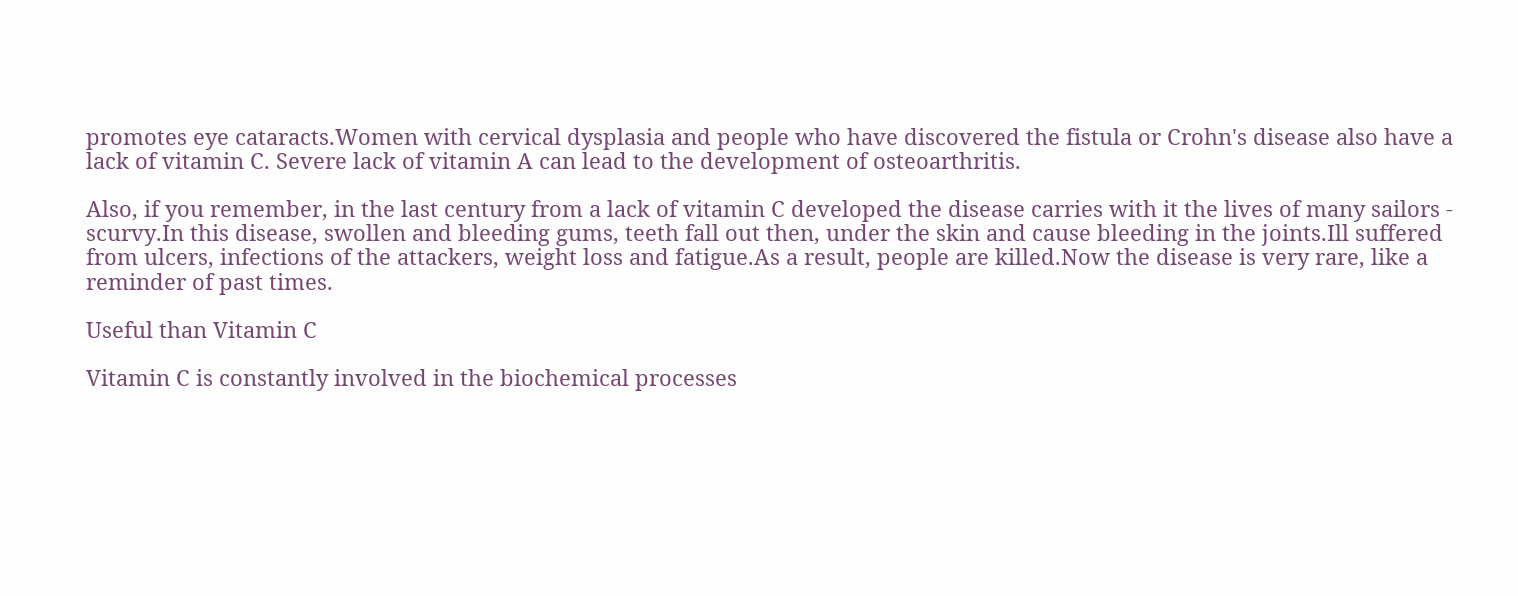promotes eye cataracts.Women with cervical dysplasia and people who have discovered the fistula or Crohn's disease also have a lack of vitamin C. Severe lack of vitamin A can lead to the development of osteoarthritis.

Also, if you remember, in the last century from a lack of vitamin C developed the disease carries with it the lives of many sailors - scurvy.In this disease, swollen and bleeding gums, teeth fall out then, under the skin and cause bleeding in the joints.Ill suffered from ulcers, infections of the attackers, weight loss and fatigue.As a result, people are killed.Now the disease is very rare, like a reminder of past times.

Useful than Vitamin C

Vitamin C is constantly involved in the biochemical processes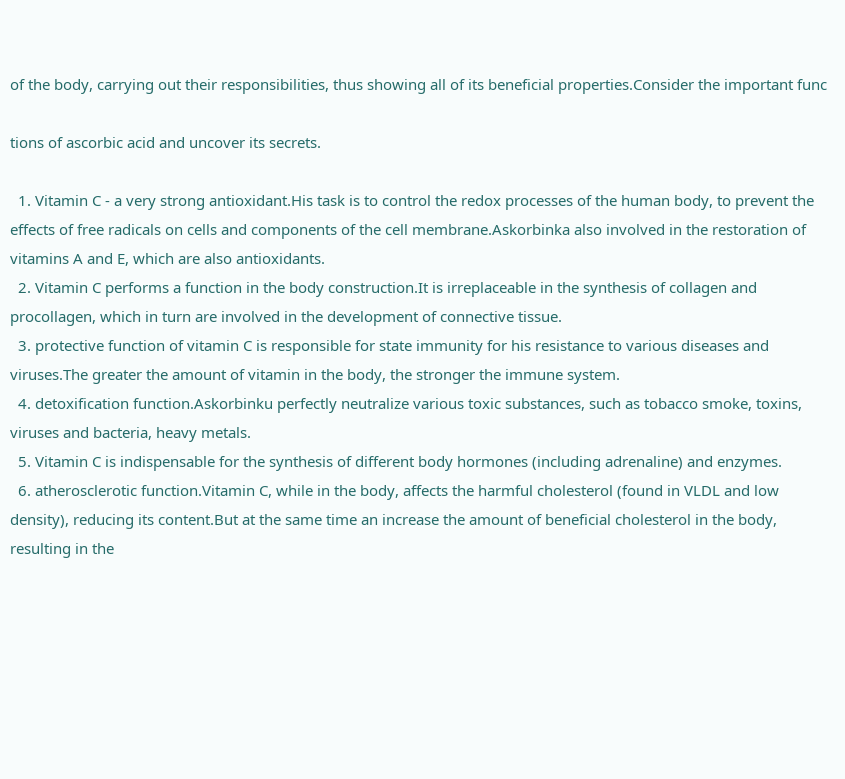of the body, carrying out their responsibilities, thus showing all of its beneficial properties.Consider the important func

tions of ascorbic acid and uncover its secrets.

  1. Vitamin C - a very strong antioxidant.His task is to control the redox processes of the human body, to prevent the effects of free radicals on cells and components of the cell membrane.Askorbinka also involved in the restoration of vitamins A and E, which are also antioxidants.
  2. Vitamin C performs a function in the body construction.It is irreplaceable in the synthesis of collagen and procollagen, which in turn are involved in the development of connective tissue.
  3. protective function of vitamin C is responsible for state immunity for his resistance to various diseases and viruses.The greater the amount of vitamin in the body, the stronger the immune system.
  4. detoxification function.Askorbinku perfectly neutralize various toxic substances, such as tobacco smoke, toxins, viruses and bacteria, heavy metals.
  5. Vitamin C is indispensable for the synthesis of different body hormones (including adrenaline) and enzymes.
  6. atherosclerotic function.Vitamin C, while in the body, affects the harmful cholesterol (found in VLDL and low density), reducing its content.But at the same time an increase the amount of beneficial cholesterol in the body, resulting in the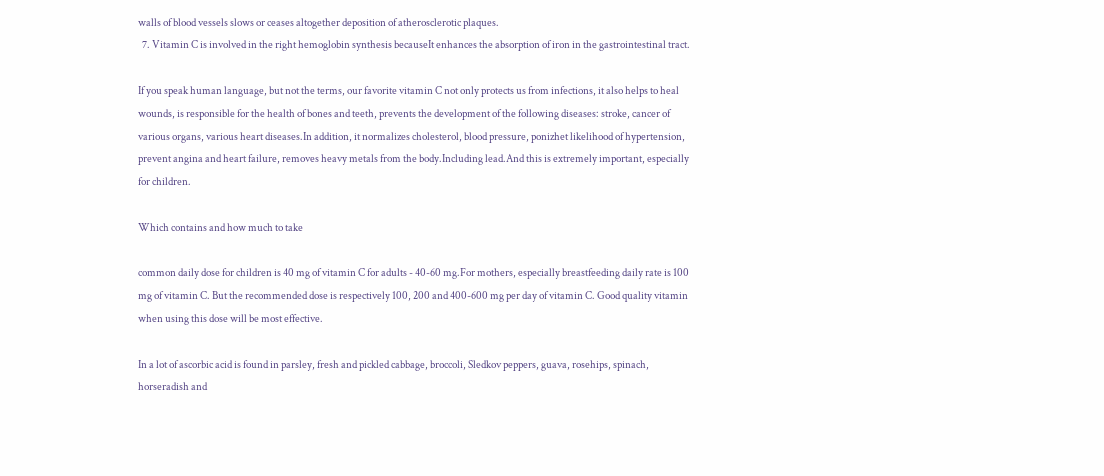walls of blood vessels slows or ceases altogether deposition of atherosclerotic plaques.
  7. Vitamin C is involved in the right hemoglobin synthesis becauseIt enhances the absorption of iron in the gastrointestinal tract.

If you speak human language, but not the terms, our favorite vitamin C not only protects us from infections, it also helps to heal wounds, is responsible for the health of bones and teeth, prevents the development of the following diseases: stroke, cancer of various organs, various heart diseases.In addition, it normalizes cholesterol, blood pressure, ponizhet likelihood of hypertension, prevent angina and heart failure, removes heavy metals from the body.Including lead.And this is extremely important, especially for children.

Which contains and how much to take

common daily dose for children is 40 mg of vitamin C for adults - 40-60 mg.For mothers, especially breastfeeding daily rate is 100 mg of vitamin C. But the recommended dose is respectively 100, 200 and 400-600 mg per day of vitamin C. Good quality vitamin when using this dose will be most effective.

In a lot of ascorbic acid is found in parsley, fresh and pickled cabbage, broccoli, Sledkov peppers, guava, rosehips, spinach, horseradish and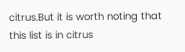citrus.But it is worth noting that this list is in citrus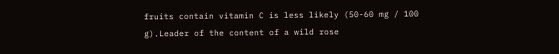fruits contain vitamin C is less likely (50-60 mg / 100 g).Leader of the content of a wild rose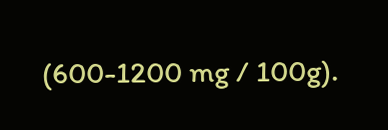(600-1200 mg / 100g).